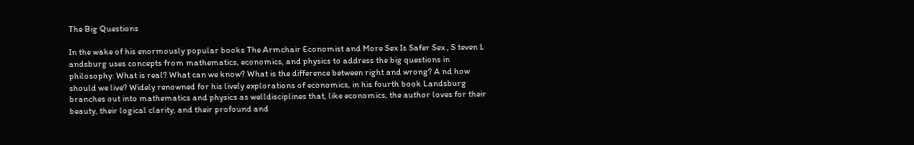The Big Questions

In the wake of his enormously popular books The Armchair Economist and More Sex Is Safer Sex , S teven L andsburg uses concepts from mathematics, economics, and physics to address the big questions in philosophy: What is real? What can we know? What is the difference between right and wrong? A nd how should we live? Widely renowned for his lively explorations of economics, in his fourth book Landsburg branches out into mathematics and physics as welldisciplines that, like economics, the author loves for their beauty, their logical clarity, and their profound and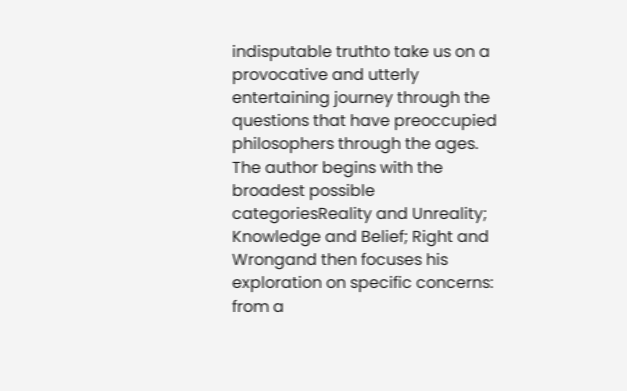indisputable truthto take us on a provocative and utterly entertaining journey through the questions that have preoccupied philosophers through the ages. The author begins with the broadest possible categoriesReality and Unreality; Knowledge and Belief; Right and Wrongand then focuses his exploration on specific concerns: from a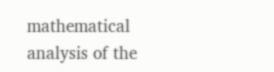mathematical analysis of the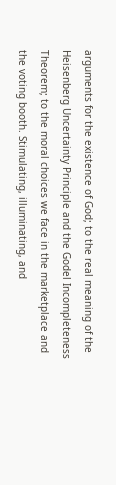arguments for the existence of God; to the real meaning of the Heisenberg Uncertainty Principle and the Godel Incompleteness Theorem; to the moral choices we face in the marketplace and the voting booth. Stimulating, illuminating, and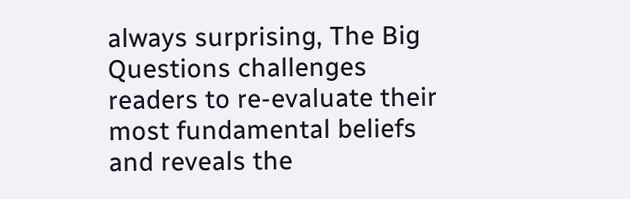always surprising, The Big Questions challenges readers to re-evaluate their most fundamental beliefs and reveals the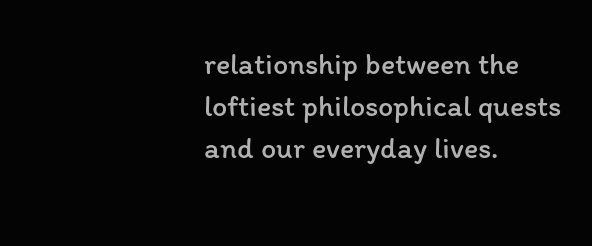relationship between the loftiest philosophical quests and our everyday lives.